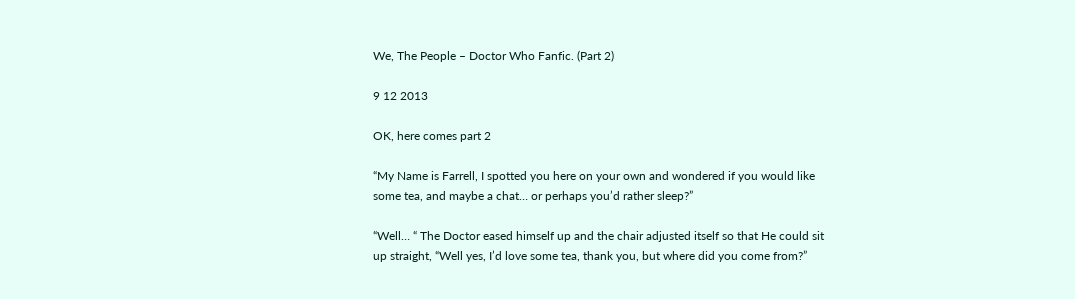We, The People – Doctor Who Fanfic. (Part 2)

9 12 2013

OK, here comes part 2

“My Name is Farrell, I spotted you here on your own and wondered if you would like some tea, and maybe a chat… or perhaps you’d rather sleep?”

“Well… “ The Doctor eased himself up and the chair adjusted itself so that He could sit up straight, “Well yes, I’d love some tea, thank you, but where did you come from?”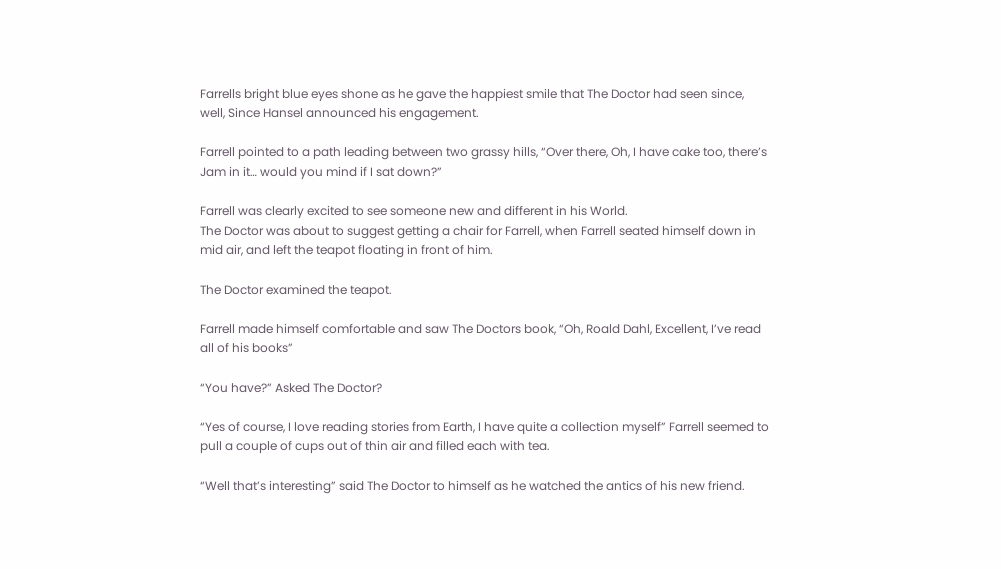Farrells bright blue eyes shone as he gave the happiest smile that The Doctor had seen since, well, Since Hansel announced his engagement.

Farrell pointed to a path leading between two grassy hills, “Over there, Oh, I have cake too, there’s Jam in it… would you mind if I sat down?”

Farrell was clearly excited to see someone new and different in his World.
The Doctor was about to suggest getting a chair for Farrell, when Farrell seated himself down in mid air, and left the teapot floating in front of him.

The Doctor examined the teapot.

Farrell made himself comfortable and saw The Doctors book, “Oh, Roald Dahl, Excellent, I’ve read all of his books”

“You have?” Asked The Doctor?

“Yes of course, I love reading stories from Earth, I have quite a collection myself” Farrell seemed to pull a couple of cups out of thin air and filled each with tea.

“Well that’s interesting” said The Doctor to himself as he watched the antics of his new friend.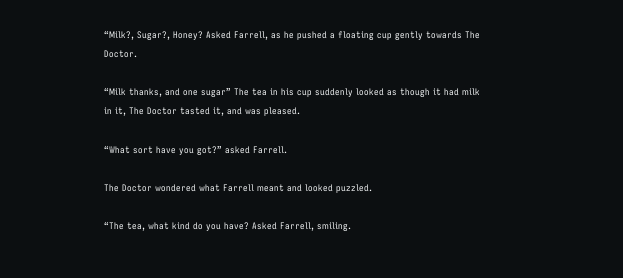“Milk?, Sugar?, Honey? Asked Farrell, as he pushed a floating cup gently towards The Doctor.

“Milk thanks, and one sugar” The tea in his cup suddenly looked as though it had milk in it, The Doctor tasted it, and was pleased.

“What sort have you got?” asked Farrell.

The Doctor wondered what Farrell meant and looked puzzled.

“The tea, what kind do you have? Asked Farrell, smiling.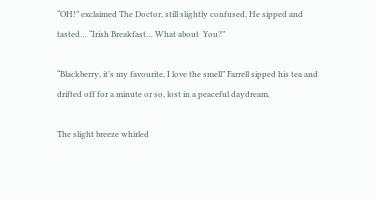“OH!” exclaimed The Doctor, still slightly confused, He sipped and tasted… “Irish Breakfast… What about  You?”

“Blackberry, it’s my favourite, I love the smell” Farrell sipped his tea and drifted off for a minute or so, lost in a peaceful daydream.

The slight breeze whirled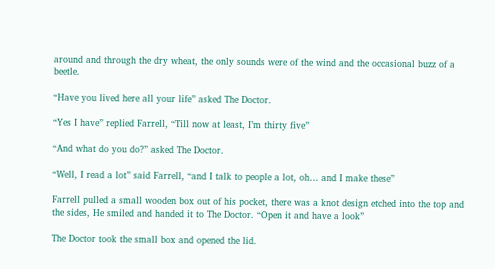around and through the dry wheat, the only sounds were of the wind and the occasional buzz of a beetle.

“Have you lived here all your life” asked The Doctor.

“Yes I have” replied Farrell, “Till now at least, I’m thirty five”

“And what do you do?” asked The Doctor.

“Well, I read a lot” said Farrell, “and I talk to people a lot, oh… and I make these”

Farrell pulled a small wooden box out of his pocket, there was a knot design etched into the top and the sides, He smiled and handed it to The Doctor. “Open it and have a look”

The Doctor took the small box and opened the lid.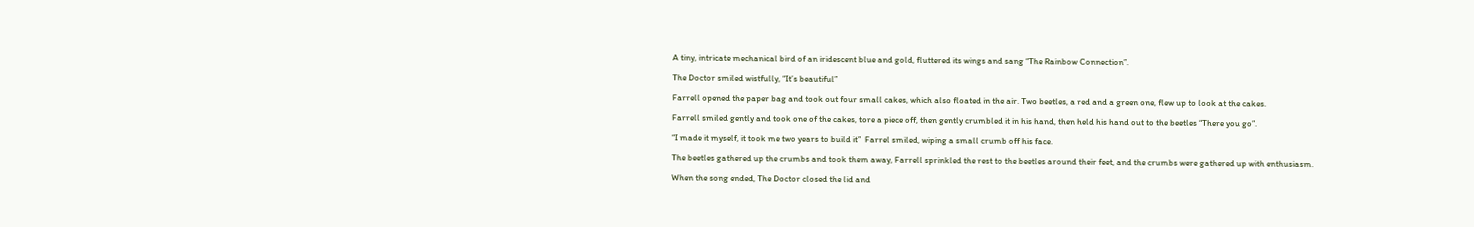A tiny, intricate mechanical bird of an iridescent blue and gold, fluttered its wings and sang “The Rainbow Connection”.

The Doctor smiled wistfully, “It’s beautiful”

Farrell opened the paper bag and took out four small cakes, which also floated in the air. Two beetles, a red and a green one, flew up to look at the cakes.

Farrell smiled gently and took one of the cakes, tore a piece off, then gently crumbled it in his hand, then held his hand out to the beetles “There you go”.

“I made it myself, it took me two years to build it”  Farrel smiled, wiping a small crumb off his face.

The beetles gathered up the crumbs and took them away, Farrell sprinkled the rest to the beetles around their feet, and the crumbs were gathered up with enthusiasm.

When the song ended, The Doctor closed the lid and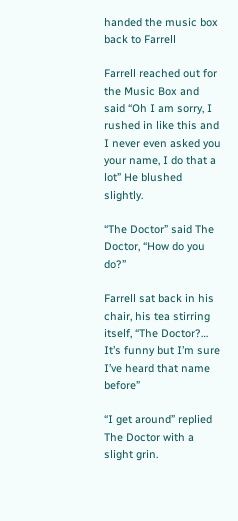handed the music box back to Farrell

Farrell reached out for the Music Box and said “Oh I am sorry, I rushed in like this and I never even asked you your name, I do that a lot” He blushed slightly.

“The Doctor” said The Doctor, “How do you do?”

Farrell sat back in his chair, his tea stirring itself, “The Doctor?… It’s funny but I’m sure I’ve heard that name before”

“I get around” replied The Doctor with a slight grin.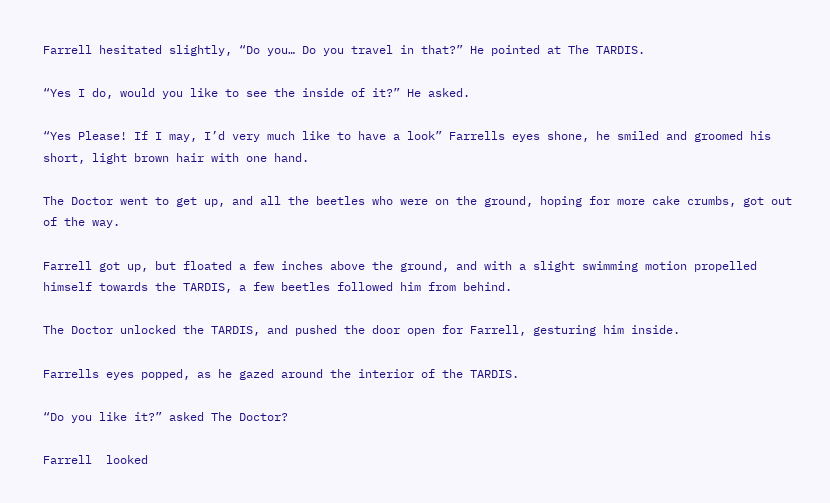Farrell hesitated slightly, “Do you… Do you travel in that?” He pointed at The TARDIS.

“Yes I do, would you like to see the inside of it?” He asked.

“Yes Please! If I may, I’d very much like to have a look” Farrells eyes shone, he smiled and groomed his short, light brown hair with one hand.

The Doctor went to get up, and all the beetles who were on the ground, hoping for more cake crumbs, got out of the way.

Farrell got up, but floated a few inches above the ground, and with a slight swimming motion propelled himself towards the TARDIS, a few beetles followed him from behind.

The Doctor unlocked the TARDIS, and pushed the door open for Farrell, gesturing him inside.

Farrells eyes popped, as he gazed around the interior of the TARDIS.

“Do you like it?” asked The Doctor?

Farrell  looked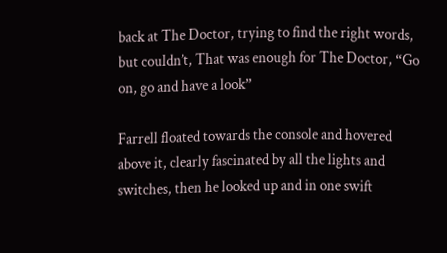back at The Doctor, trying to find the right words, but couldn’t, That was enough for The Doctor, “Go on, go and have a look”

Farrell floated towards the console and hovered above it, clearly fascinated by all the lights and switches, then he looked up and in one swift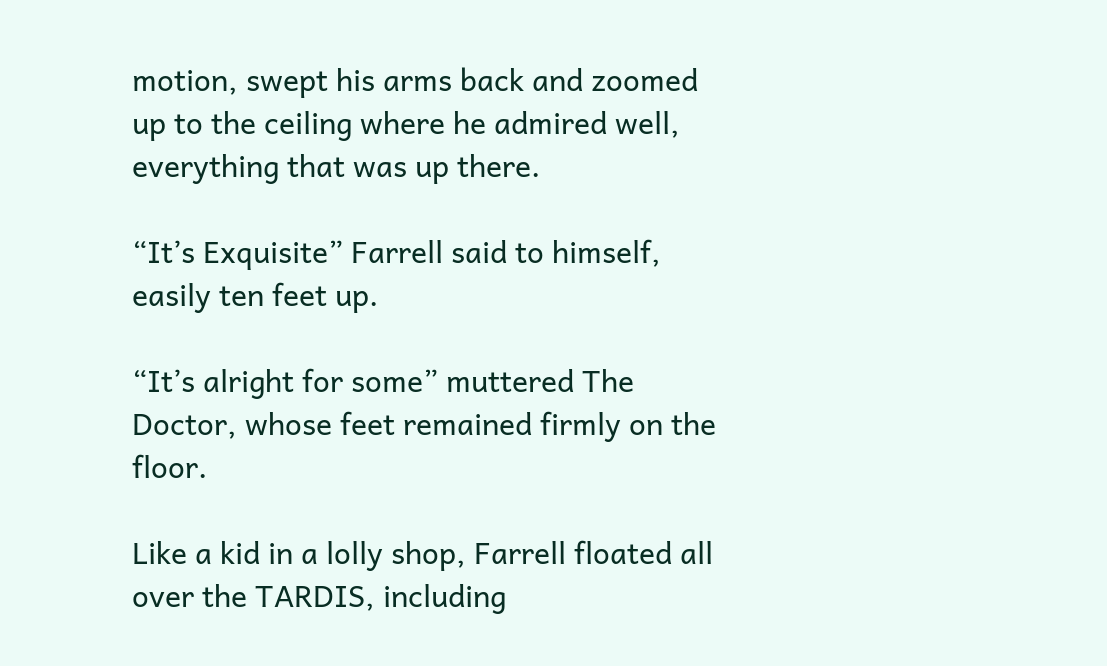motion, swept his arms back and zoomed up to the ceiling where he admired well, everything that was up there.

“It’s Exquisite” Farrell said to himself, easily ten feet up.

“It’s alright for some” muttered The Doctor, whose feet remained firmly on the floor.

Like a kid in a lolly shop, Farrell floated all over the TARDIS, including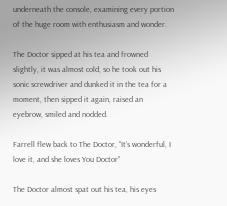underneath the console, examining every portion of the huge room with enthusiasm and wonder.

The Doctor sipped at his tea and frowned slightly, it was almost cold, so he took out his sonic screwdriver and dunked it in the tea for a moment, then sipped it again, raised an eyebrow, smiled and nodded.

Farrell flew back to The Doctor, “It’s wonderful, I love it, and she loves You Doctor”

The Doctor almost spat out his tea, his eyes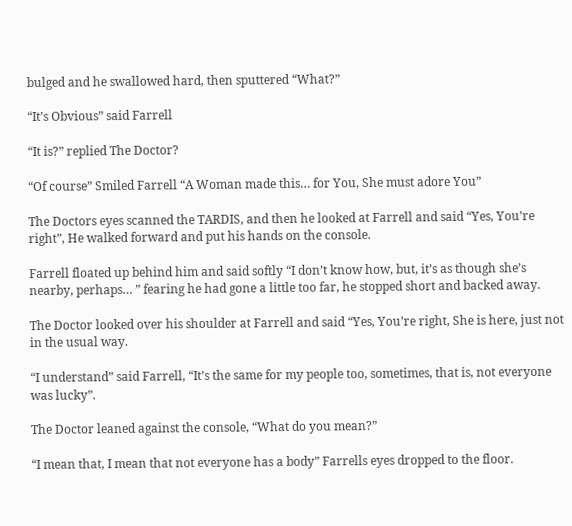bulged and he swallowed hard, then sputtered “What?”

“It’s Obvious” said Farrell

“It is?” replied The Doctor?

“Of course” Smiled Farrell “A Woman made this… for You, She must adore You”

The Doctors eyes scanned the TARDIS, and then he looked at Farrell and said “Yes, You’re right”, He walked forward and put his hands on the console.

Farrell floated up behind him and said softly “I don’t know how, but, it’s as though she’s nearby, perhaps… ” fearing he had gone a little too far, he stopped short and backed away.

The Doctor looked over his shoulder at Farrell and said “Yes, You’re right, She is here, just not in the usual way.

“I understand” said Farrell, “It’s the same for my people too, sometimes, that is, not everyone was lucky”.

The Doctor leaned against the console, “What do you mean?”

“I mean that, I mean that not everyone has a body” Farrells eyes dropped to the floor.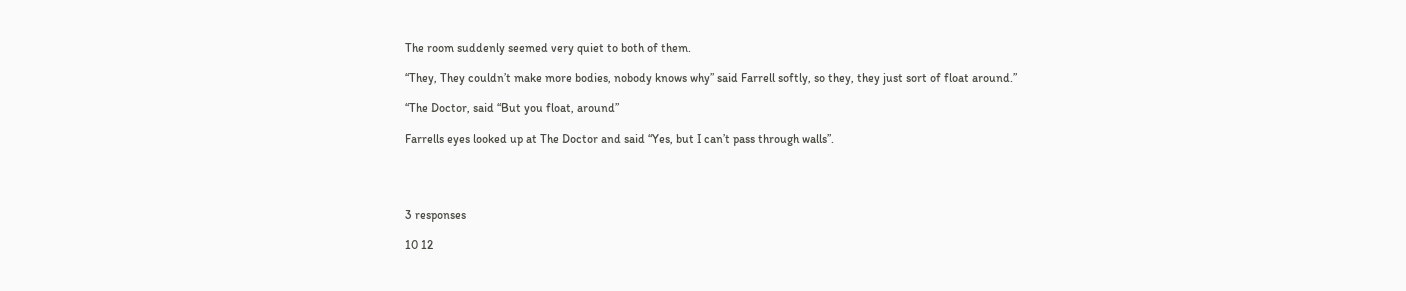The room suddenly seemed very quiet to both of them.

“They, They couldn’t make more bodies, nobody knows why” said Farrell softly, so they, they just sort of float around.”

“The Doctor, said “But you float, around”

Farrells eyes looked up at The Doctor and said “Yes, but I can’t pass through walls”.




3 responses

10 12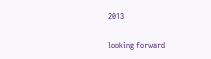2013

looking forward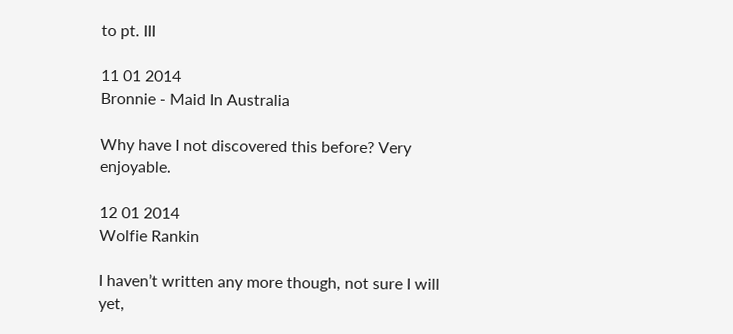to pt. III

11 01 2014
Bronnie - Maid In Australia

Why have I not discovered this before? Very enjoyable.

12 01 2014
Wolfie Rankin

I haven’t written any more though, not sure I will yet,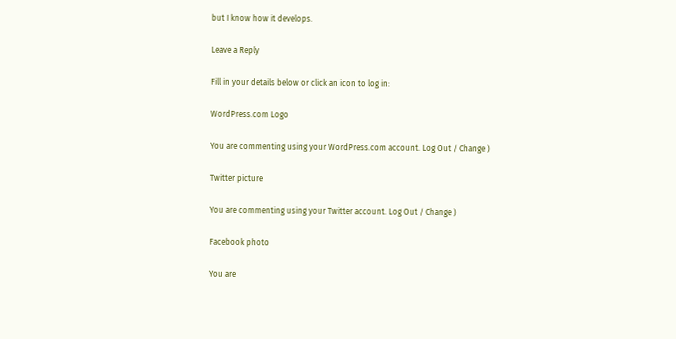but I know how it develops.

Leave a Reply

Fill in your details below or click an icon to log in:

WordPress.com Logo

You are commenting using your WordPress.com account. Log Out / Change )

Twitter picture

You are commenting using your Twitter account. Log Out / Change )

Facebook photo

You are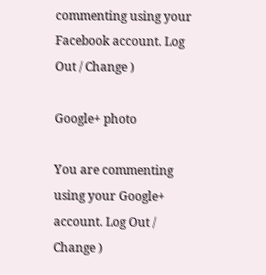commenting using your Facebook account. Log Out / Change )

Google+ photo

You are commenting using your Google+ account. Log Out / Change )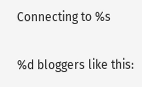Connecting to %s

%d bloggers like this: